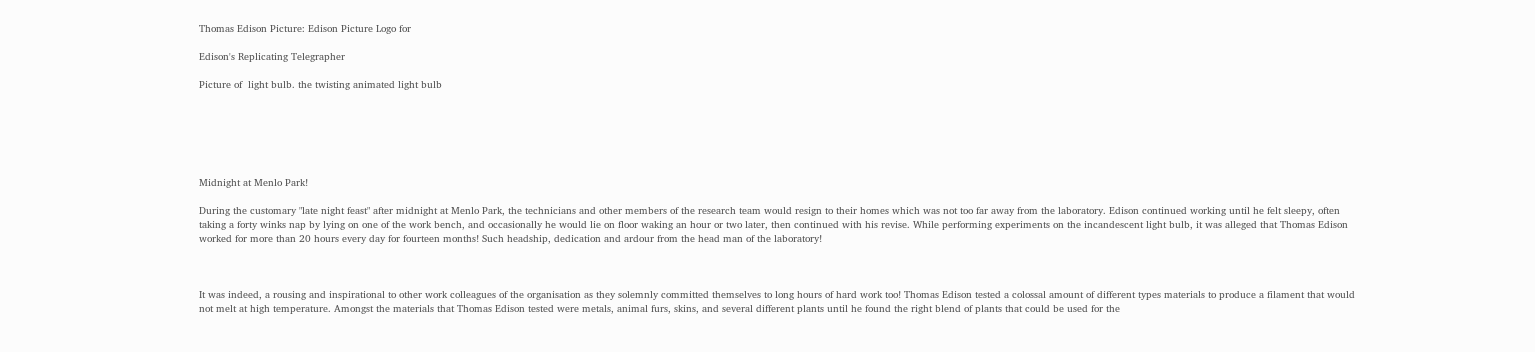Thomas Edison Picture: Edison Picture Logo for

Edison's Replicating Telegrapher

Picture of  light bulb. the twisting animated light bulb






Midnight at Menlo Park!

During the customary "late night feast" after midnight at Menlo Park, the technicians and other members of the research team would resign to their homes which was not too far away from the laboratory. Edison continued working until he felt sleepy, often taking a forty winks nap by lying on one of the work bench, and occasionally he would lie on floor waking an hour or two later, then continued with his revise. While performing experiments on the incandescent light bulb, it was alleged that Thomas Edison worked for more than 20 hours every day for fourteen months! Such headship, dedication and ardour from the head man of the laboratory!



It was indeed, a rousing and inspirational to other work colleagues of the organisation as they solemnly committed themselves to long hours of hard work too! Thomas Edison tested a colossal amount of different types materials to produce a filament that would not melt at high temperature. Amongst the materials that Thomas Edison tested were metals, animal furs, skins, and several different plants until he found the right blend of plants that could be used for the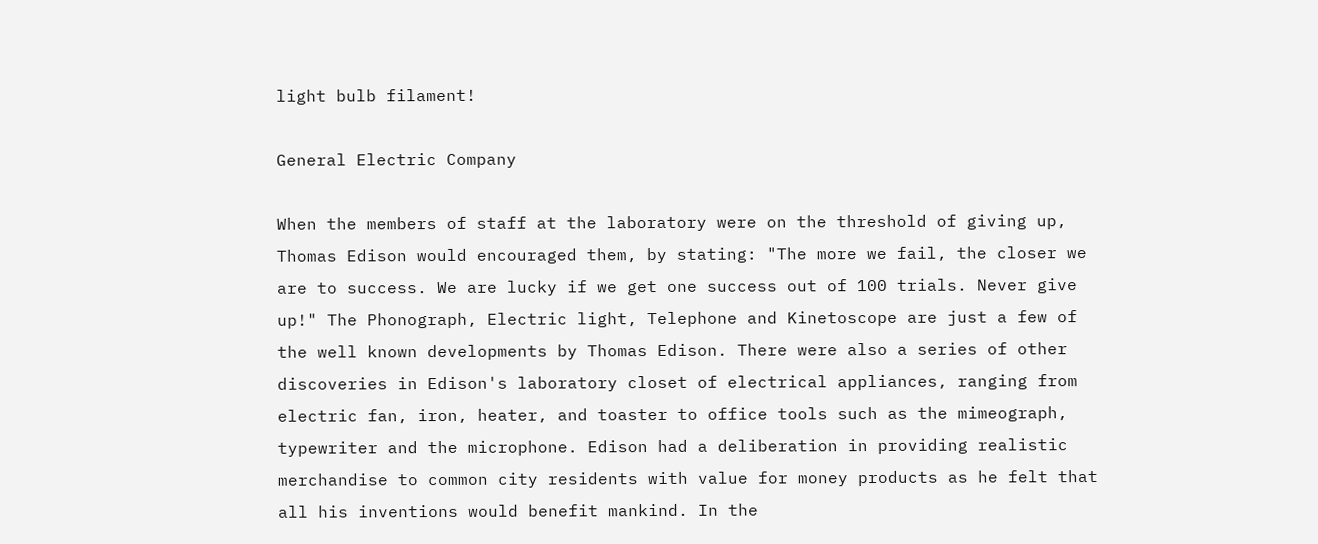light bulb filament!

General Electric Company

When the members of staff at the laboratory were on the threshold of giving up, Thomas Edison would encouraged them, by stating: "The more we fail, the closer we are to success. We are lucky if we get one success out of 100 trials. Never give up!" The Phonograph, Electric light, Telephone and Kinetoscope are just a few of the well known developments by Thomas Edison. There were also a series of other discoveries in Edison's laboratory closet of electrical appliances, ranging from electric fan, iron, heater, and toaster to office tools such as the mimeograph, typewriter and the microphone. Edison had a deliberation in providing realistic merchandise to common city residents with value for money products as he felt that all his inventions would benefit mankind. In the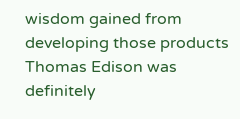wisdom gained from developing those products Thomas Edison was definitely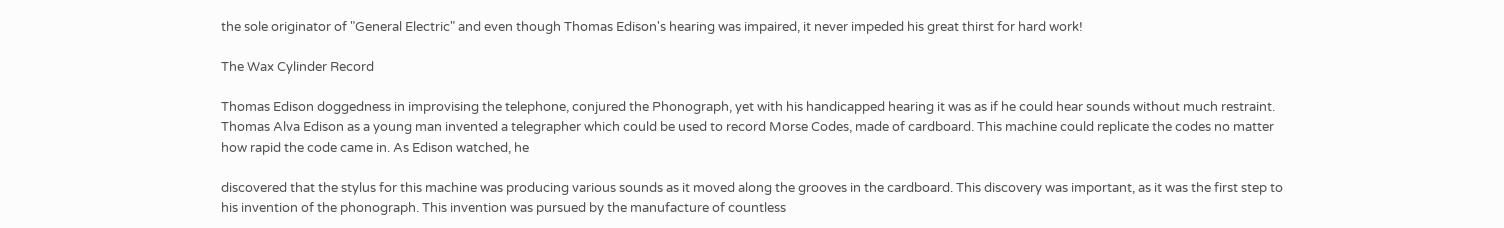the sole originator of "General Electric" and even though Thomas Edison's hearing was impaired, it never impeded his great thirst for hard work!

The Wax Cylinder Record

Thomas Edison doggedness in improvising the telephone, conjured the Phonograph, yet with his handicapped hearing it was as if he could hear sounds without much restraint. Thomas Alva Edison as a young man invented a telegrapher which could be used to record Morse Codes, made of cardboard. This machine could replicate the codes no matter how rapid the code came in. As Edison watched, he

discovered that the stylus for this machine was producing various sounds as it moved along the grooves in the cardboard. This discovery was important, as it was the first step to his invention of the phonograph. This invention was pursued by the manufacture of countless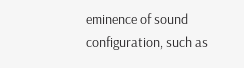eminence of sound configuration, such as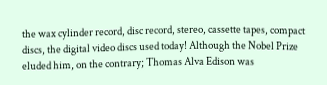the wax cylinder record, disc record, stereo, cassette tapes, compact discs, the digital video discs used today! Although the Nobel Prize eluded him, on the contrary; Thomas Alva Edison was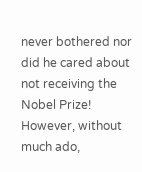never bothered nor did he cared about not receiving the Nobel Prize! However, without much ado,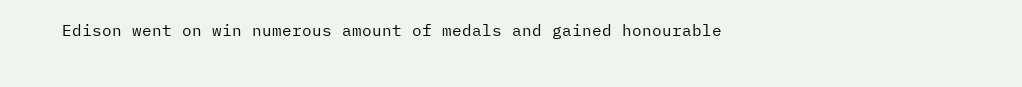Edison went on win numerous amount of medals and gained honourable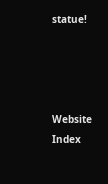statue!




Website Index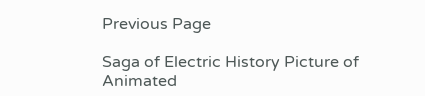Previous Page

Saga of Electric History Picture of Animated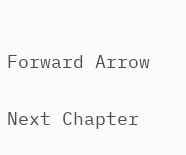Forward Arrow

Next Chapter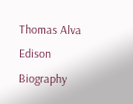Thomas Alva Edison Biography